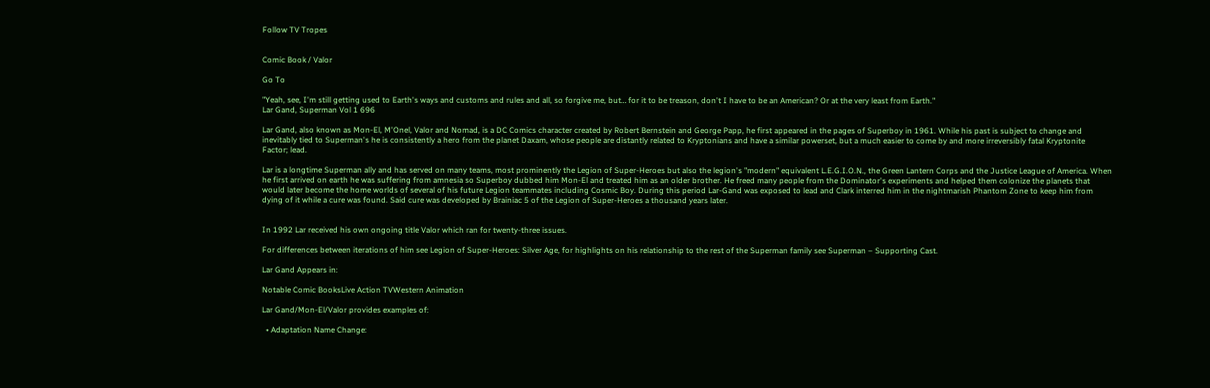Follow TV Tropes


Comic Book / Valor

Go To

"Yeah, see, I'm still getting used to Earth's ways and customs and rules and all, so forgive me, but… for it to be treason, don't I have to be an American? Or at the very least from Earth."
Lar Gand, Superman Vol 1 696

Lar Gand, also known as Mon-El, M'Onel, Valor and Nomad, is a DC Comics character created by Robert Bernstein and George Papp, he first appeared in the pages of Superboy in 1961. While his past is subject to change and inevitably tied to Superman's he is consistently a hero from the planet Daxam, whose people are distantly related to Kryptonians and have a similar powerset, but a much easier to come by and more irreversibly fatal Kryptonite Factor; lead.

Lar is a longtime Superman ally and has served on many teams, most prominently the Legion of Super-Heroes but also the legion's "modern" equivalent L.E.G.I.O.N., the Green Lantern Corps and the Justice League of America. When he first arrived on earth he was suffering from amnesia so Superboy dubbed him Mon-El and treated him as an older brother. He freed many people from the Dominator's experiments and helped them colonize the planets that would later become the home worlds of several of his future Legion teammates including Cosmic Boy. During this period Lar-Gand was exposed to lead and Clark interred him in the nightmarish Phantom Zone to keep him from dying of it while a cure was found. Said cure was developed by Brainiac 5 of the Legion of Super-Heroes a thousand years later.


In 1992 Lar received his own ongoing title Valor which ran for twenty-three issues.

For differences between iterations of him see Legion of Super-Heroes: Silver Age, for highlights on his relationship to the rest of the Superman family see Superman – Supporting Cast.

Lar Gand Appears in:

Notable Comic BooksLive Action TVWestern Animation

Lar Gand/Mon-El/Valor provides examples of:

  • Adaptation Name Change: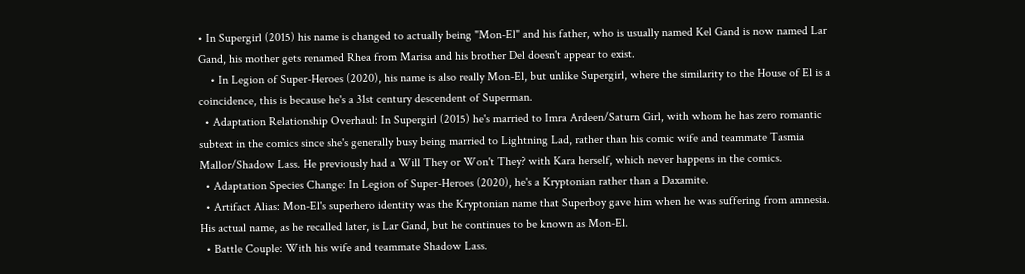• In Supergirl (2015) his name is changed to actually being "Mon-El" and his father, who is usually named Kel Gand is now named Lar Gand, his mother gets renamed Rhea from Marisa and his brother Del doesn't appear to exist.
    • In Legion of Super-Heroes (2020), his name is also really Mon-El, but unlike Supergirl, where the similarity to the House of El is a coincidence, this is because he's a 31st century descendent of Superman.
  • Adaptation Relationship Overhaul: In Supergirl (2015) he's married to Imra Ardeen/Saturn Girl, with whom he has zero romantic subtext in the comics since she's generally busy being married to Lightning Lad, rather than his comic wife and teammate Tasmia Mallor/Shadow Lass. He previously had a Will They or Won't They? with Kara herself, which never happens in the comics.
  • Adaptation Species Change: In Legion of Super-Heroes (2020), he's a Kryptonian rather than a Daxamite.
  • Artifact Alias: Mon-El's superhero identity was the Kryptonian name that Superboy gave him when he was suffering from amnesia. His actual name, as he recalled later, is Lar Gand, but he continues to be known as Mon-El.
  • Battle Couple: With his wife and teammate Shadow Lass.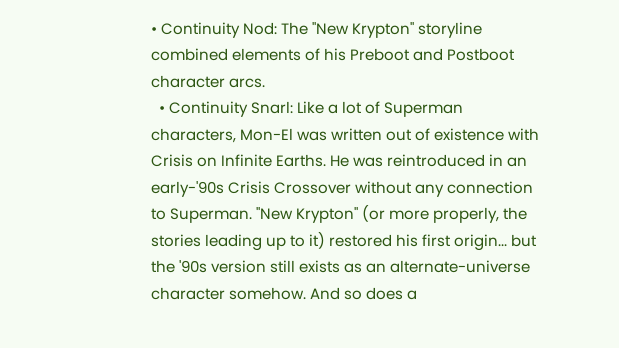• Continuity Nod: The "New Krypton" storyline combined elements of his Preboot and Postboot character arcs.
  • Continuity Snarl: Like a lot of Superman characters, Mon-El was written out of existence with Crisis on Infinite Earths. He was reintroduced in an early-'90s Crisis Crossover without any connection to Superman. "New Krypton" (or more properly, the stories leading up to it) restored his first origin... but the '90s version still exists as an alternate-universe character somehow. And so does a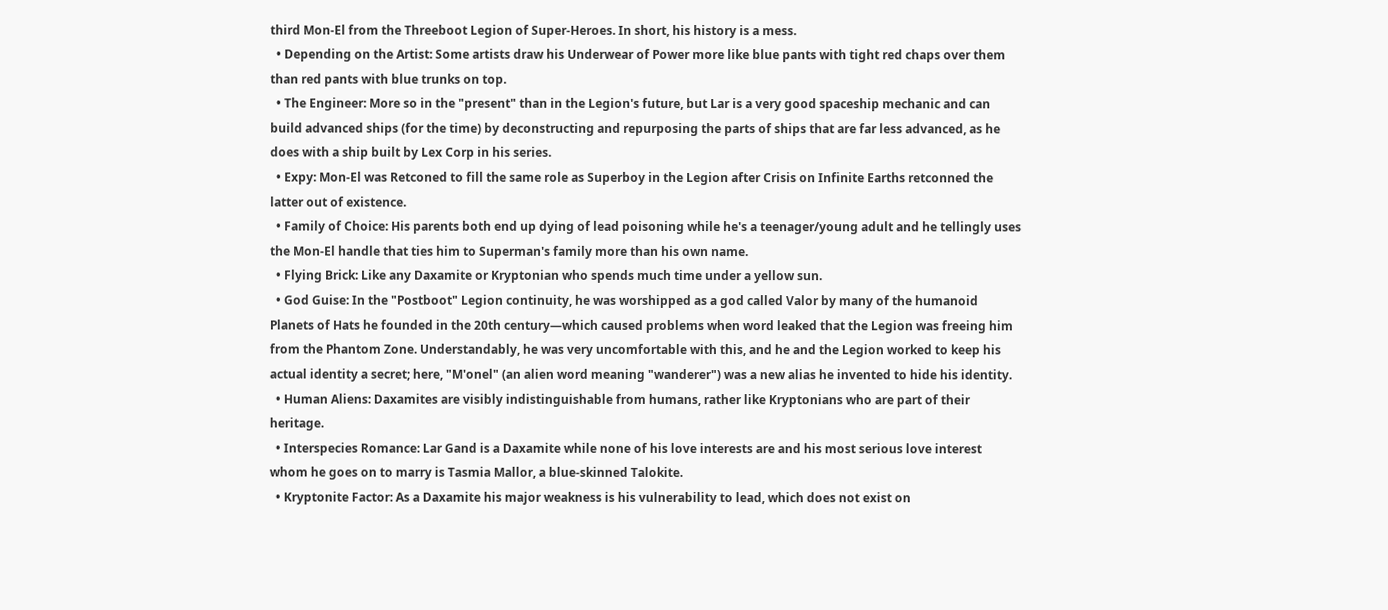third Mon-El from the Threeboot Legion of Super-Heroes. In short, his history is a mess.
  • Depending on the Artist: Some artists draw his Underwear of Power more like blue pants with tight red chaps over them than red pants with blue trunks on top.
  • The Engineer: More so in the "present" than in the Legion's future, but Lar is a very good spaceship mechanic and can build advanced ships (for the time) by deconstructing and repurposing the parts of ships that are far less advanced, as he does with a ship built by Lex Corp in his series.
  • Expy: Mon-El was Retconed to fill the same role as Superboy in the Legion after Crisis on Infinite Earths retconned the latter out of existence.
  • Family of Choice: His parents both end up dying of lead poisoning while he's a teenager/young adult and he tellingly uses the Mon-El handle that ties him to Superman's family more than his own name.
  • Flying Brick: Like any Daxamite or Kryptonian who spends much time under a yellow sun.
  • God Guise: In the "Postboot" Legion continuity, he was worshipped as a god called Valor by many of the humanoid Planets of Hats he founded in the 20th century—which caused problems when word leaked that the Legion was freeing him from the Phantom Zone. Understandably, he was very uncomfortable with this, and he and the Legion worked to keep his actual identity a secret; here, "M'onel" (an alien word meaning "wanderer") was a new alias he invented to hide his identity.
  • Human Aliens: Daxamites are visibly indistinguishable from humans, rather like Kryptonians who are part of their heritage.
  • Interspecies Romance: Lar Gand is a Daxamite while none of his love interests are and his most serious love interest whom he goes on to marry is Tasmia Mallor, a blue-skinned Talokite.
  • Kryptonite Factor: As a Daxamite his major weakness is his vulnerability to lead, which does not exist on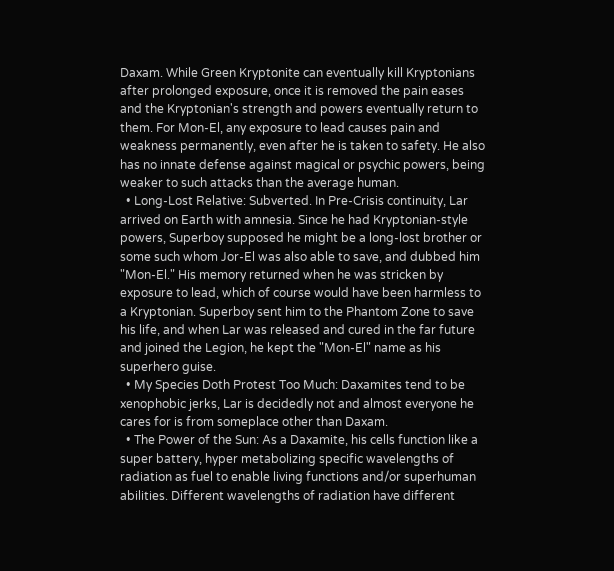Daxam. While Green Kryptonite can eventually kill Kryptonians after prolonged exposure, once it is removed the pain eases and the Kryptonian's strength and powers eventually return to them. For Mon-El, any exposure to lead causes pain and weakness permanently, even after he is taken to safety. He also has no innate defense against magical or psychic powers, being weaker to such attacks than the average human.
  • Long-Lost Relative: Subverted. In Pre-Crisis continuity, Lar arrived on Earth with amnesia. Since he had Kryptonian-style powers, Superboy supposed he might be a long-lost brother or some such whom Jor-El was also able to save, and dubbed him "Mon-El." His memory returned when he was stricken by exposure to lead, which of course would have been harmless to a Kryptonian. Superboy sent him to the Phantom Zone to save his life, and when Lar was released and cured in the far future and joined the Legion, he kept the "Mon-El" name as his superhero guise.
  • My Species Doth Protest Too Much: Daxamites tend to be xenophobic jerks, Lar is decidedly not and almost everyone he cares for is from someplace other than Daxam.
  • The Power of the Sun: As a Daxamite, his cells function like a super battery, hyper metabolizing specific wavelengths of radiation as fuel to enable living functions and/or superhuman abilities. Different wavelengths of radiation have different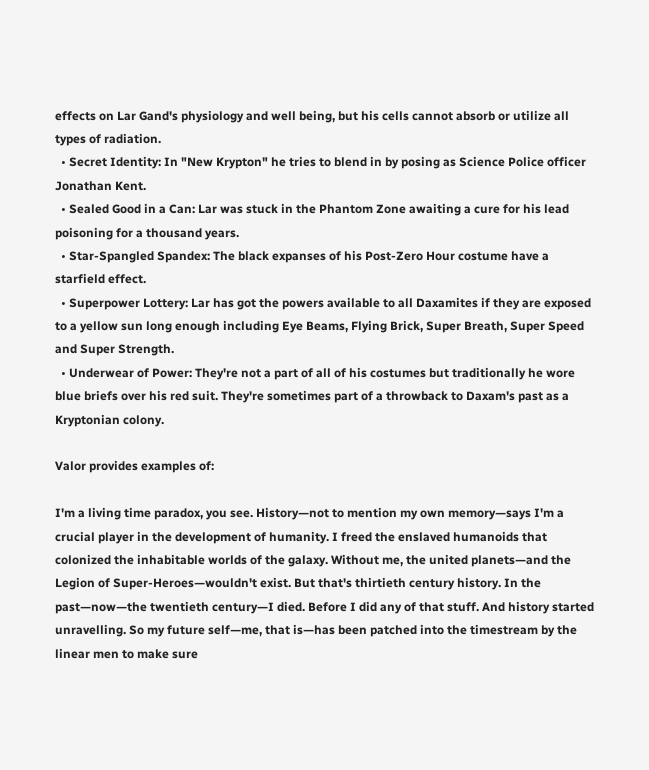effects on Lar Gand's physiology and well being, but his cells cannot absorb or utilize all types of radiation.
  • Secret Identity: In "New Krypton" he tries to blend in by posing as Science Police officer Jonathan Kent.
  • Sealed Good in a Can: Lar was stuck in the Phantom Zone awaiting a cure for his lead poisoning for a thousand years.
  • Star-Spangled Spandex: The black expanses of his Post-Zero Hour costume have a starfield effect.
  • Superpower Lottery: Lar has got the powers available to all Daxamites if they are exposed to a yellow sun long enough including Eye Beams, Flying Brick, Super Breath, Super Speed and Super Strength.
  • Underwear of Power: They're not a part of all of his costumes but traditionally he wore blue briefs over his red suit. They're sometimes part of a throwback to Daxam's past as a Kryptonian colony.

Valor provides examples of:

I'm a living time paradox, you see. History—not to mention my own memory—says I'm a crucial player in the development of humanity. I freed the enslaved humanoids that colonized the inhabitable worlds of the galaxy. Without me, the united planets—and the Legion of Super-Heroes—wouldn't exist. But that's thirtieth century history. In the past—now—the twentieth century—I died. Before I did any of that stuff. And history started unravelling. So my future self—me, that is—has been patched into the timestream by the linear men to make sure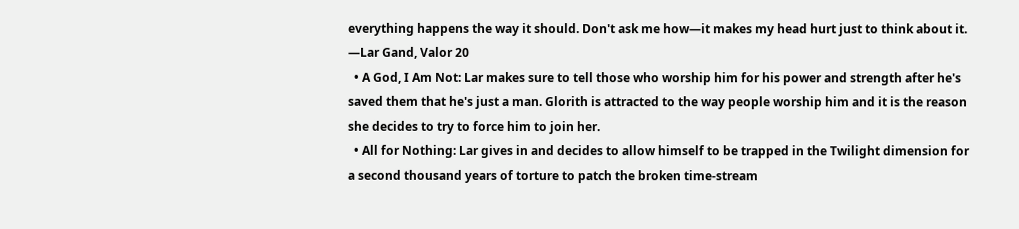everything happens the way it should. Don't ask me how—it makes my head hurt just to think about it.
—Lar Gand, Valor 20
  • A God, I Am Not: Lar makes sure to tell those who worship him for his power and strength after he's saved them that he's just a man. Glorith is attracted to the way people worship him and it is the reason she decides to try to force him to join her.
  • All for Nothing: Lar gives in and decides to allow himself to be trapped in the Twilight dimension for a second thousand years of torture to patch the broken time-stream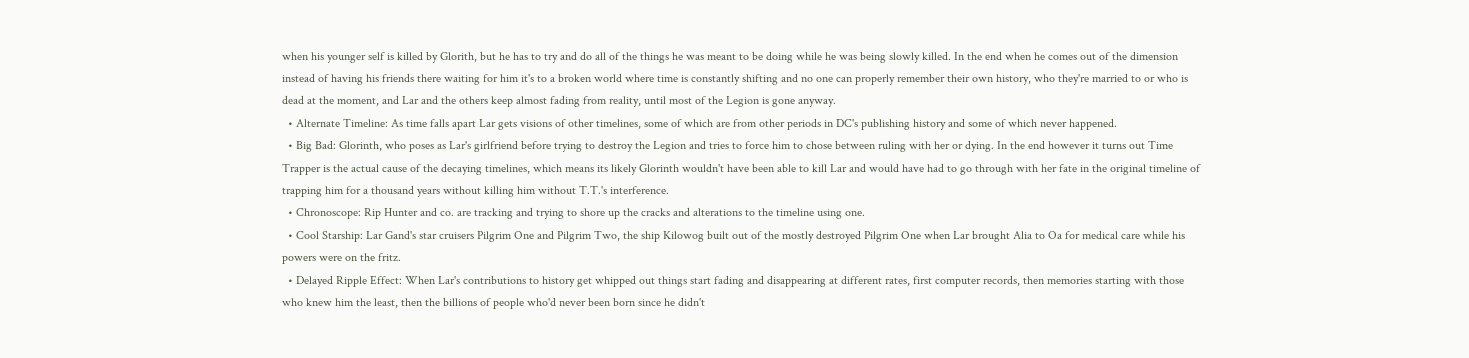when his younger self is killed by Glorith, but he has to try and do all of the things he was meant to be doing while he was being slowly killed. In the end when he comes out of the dimension instead of having his friends there waiting for him it's to a broken world where time is constantly shifting and no one can properly remember their own history, who they're married to or who is dead at the moment, and Lar and the others keep almost fading from reality, until most of the Legion is gone anyway.
  • Alternate Timeline: As time falls apart Lar gets visions of other timelines, some of which are from other periods in DC's publishing history and some of which never happened.
  • Big Bad: Glorinth, who poses as Lar's girlfriend before trying to destroy the Legion and tries to force him to chose between ruling with her or dying. In the end however it turns out Time Trapper is the actual cause of the decaying timelines, which means its likely Glorinth wouldn't have been able to kill Lar and would have had to go through with her fate in the original timeline of trapping him for a thousand years without killing him without T.T.'s interference.
  • Chronoscope: Rip Hunter and co. are tracking and trying to shore up the cracks and alterations to the timeline using one.
  • Cool Starship: Lar Gand's star cruisers Pilgrim One and Pilgrim Two, the ship Kilowog built out of the mostly destroyed Pilgrim One when Lar brought Alia to Oa for medical care while his powers were on the fritz.
  • Delayed Ripple Effect: When Lar's contributions to history get whipped out things start fading and disappearing at different rates, first computer records, then memories starting with those who knew him the least, then the billions of people who'd never been born since he didn't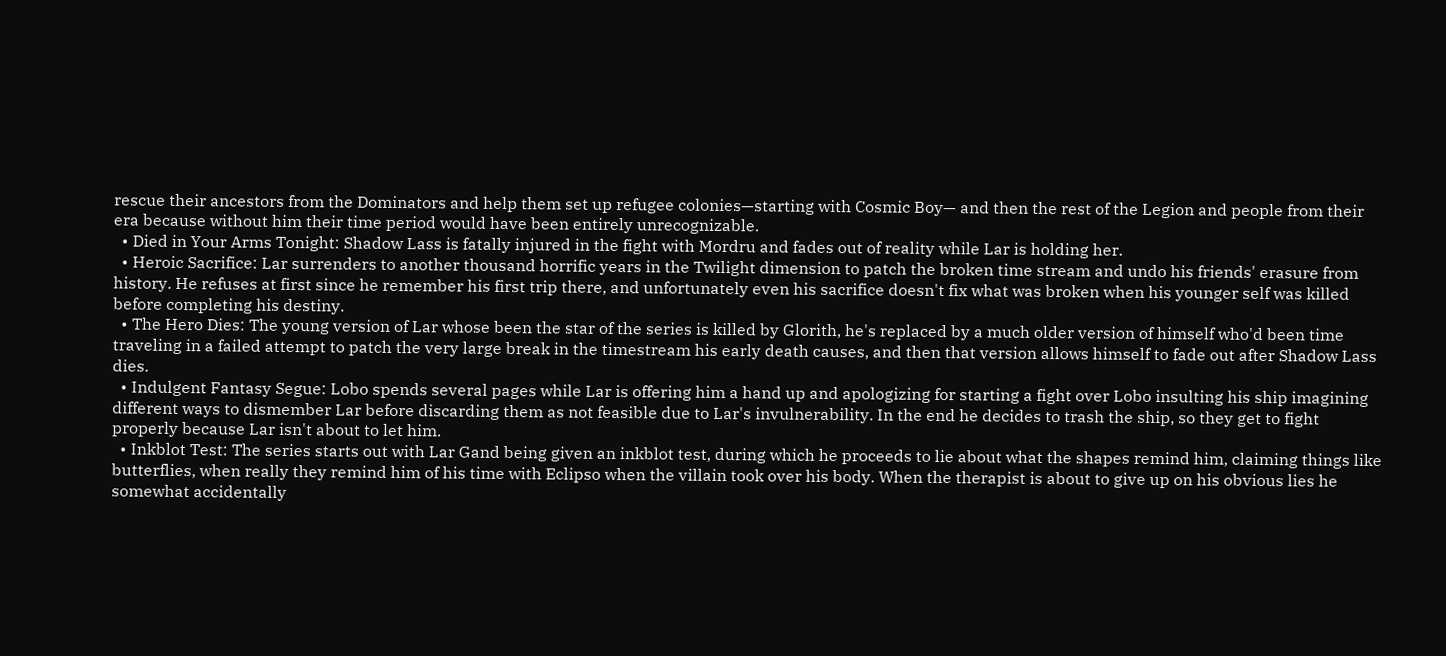rescue their ancestors from the Dominators and help them set up refugee colonies—starting with Cosmic Boy— and then the rest of the Legion and people from their era because without him their time period would have been entirely unrecognizable.
  • Died in Your Arms Tonight: Shadow Lass is fatally injured in the fight with Mordru and fades out of reality while Lar is holding her.
  • Heroic Sacrifice: Lar surrenders to another thousand horrific years in the Twilight dimension to patch the broken time stream and undo his friends' erasure from history. He refuses at first since he remember his first trip there, and unfortunately even his sacrifice doesn't fix what was broken when his younger self was killed before completing his destiny.
  • The Hero Dies: The young version of Lar whose been the star of the series is killed by Glorith, he's replaced by a much older version of himself who'd been time traveling in a failed attempt to patch the very large break in the timestream his early death causes, and then that version allows himself to fade out after Shadow Lass dies.
  • Indulgent Fantasy Segue: Lobo spends several pages while Lar is offering him a hand up and apologizing for starting a fight over Lobo insulting his ship imagining different ways to dismember Lar before discarding them as not feasible due to Lar's invulnerability. In the end he decides to trash the ship, so they get to fight properly because Lar isn't about to let him.
  • Inkblot Test: The series starts out with Lar Gand being given an inkblot test, during which he proceeds to lie about what the shapes remind him, claiming things like butterflies, when really they remind him of his time with Eclipso when the villain took over his body. When the therapist is about to give up on his obvious lies he somewhat accidentally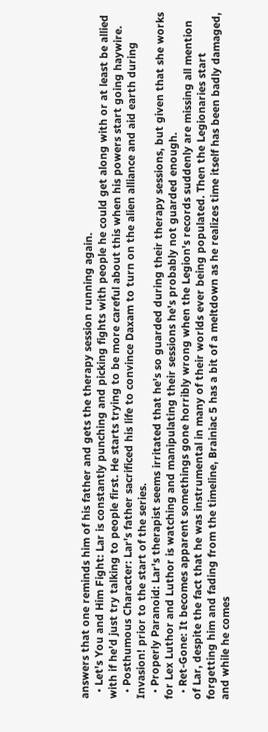answers that one reminds him of his father and gets the therapy session running again.
  • Let's You and Him Fight: Lar is constantly punching and picking fights with people he could get along with or at least be allied with if he'd just try talking to people first. He starts trying to be more careful about this when his powers start going haywire.
  • Posthumous Character: Lar's father sacrificed his life to convince Daxam to turn on the alien alliance and aid earth during Invasion! prior to the start of the series.
  • Properly Paranoid: Lar's therapist seems irritated that he's so guarded during their therapy sessions, but given that she works for Lex Luthor and Luthor is watching and manipulating their sessions he's probably not guarded enough.
  • Ret-Gone: It becomes apparent somethings gone horribly wrong when the Legion's records suddenly are missing all mention of Lar, despite the fact that he was instrumental in many of their worlds ever being populated. Then the Legionaries start forgetting him and fading from the timeline, Brainiac 5 has a bit of a meltdown as he realizes time itself has been badly damaged, and while he comes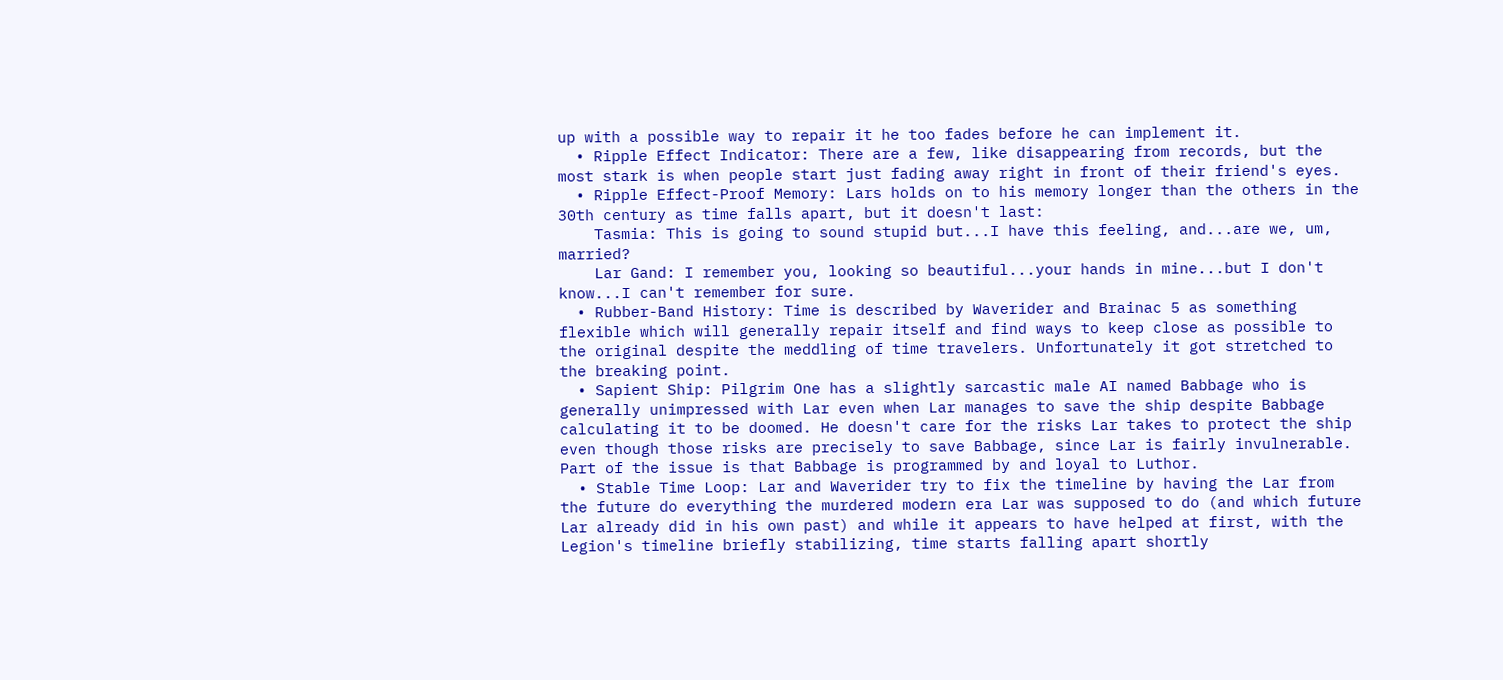up with a possible way to repair it he too fades before he can implement it.
  • Ripple Effect Indicator: There are a few, like disappearing from records, but the most stark is when people start just fading away right in front of their friend's eyes.
  • Ripple Effect-Proof Memory: Lars holds on to his memory longer than the others in the 30th century as time falls apart, but it doesn't last:
    Tasmia: This is going to sound stupid but...I have this feeling, and...are we, um, married?
    Lar Gand: I remember you, looking so beautiful...your hands in mine...but I don't know...I can't remember for sure.
  • Rubber-Band History: Time is described by Waverider and Brainac 5 as something flexible which will generally repair itself and find ways to keep close as possible to the original despite the meddling of time travelers. Unfortunately it got stretched to the breaking point.
  • Sapient Ship: Pilgrim One has a slightly sarcastic male AI named Babbage who is generally unimpressed with Lar even when Lar manages to save the ship despite Babbage calculating it to be doomed. He doesn't care for the risks Lar takes to protect the ship even though those risks are precisely to save Babbage, since Lar is fairly invulnerable. Part of the issue is that Babbage is programmed by and loyal to Luthor.
  • Stable Time Loop: Lar and Waverider try to fix the timeline by having the Lar from the future do everything the murdered modern era Lar was supposed to do (and which future Lar already did in his own past) and while it appears to have helped at first, with the Legion's timeline briefly stabilizing, time starts falling apart shortly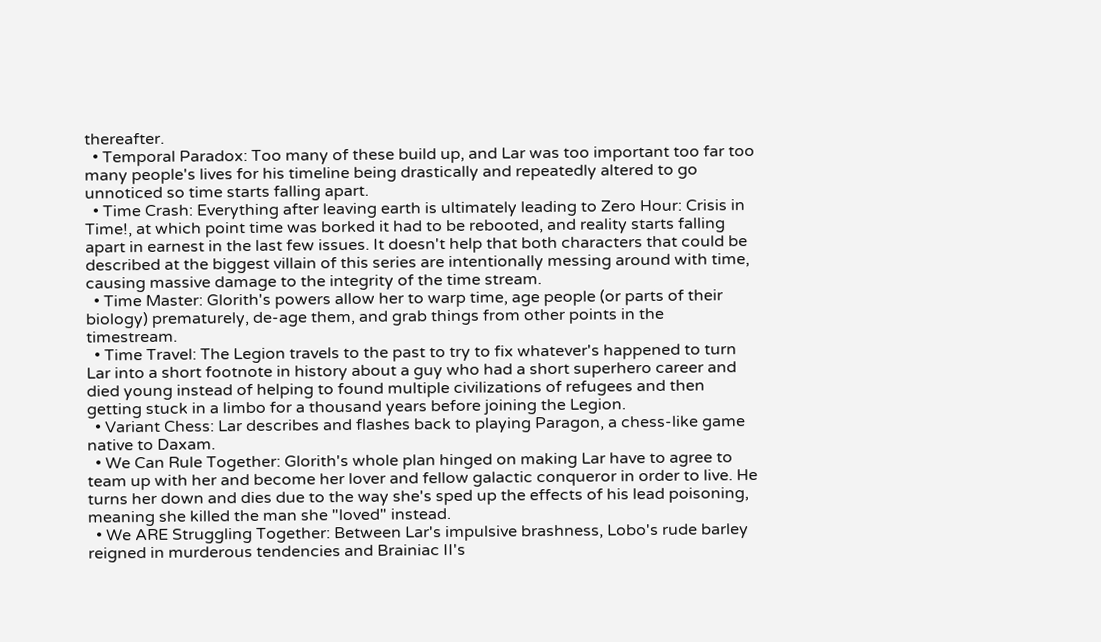thereafter.
  • Temporal Paradox: Too many of these build up, and Lar was too important too far too many people's lives for his timeline being drastically and repeatedly altered to go unnoticed so time starts falling apart.
  • Time Crash: Everything after leaving earth is ultimately leading to Zero Hour: Crisis in Time!, at which point time was borked it had to be rebooted, and reality starts falling apart in earnest in the last few issues. It doesn't help that both characters that could be described at the biggest villain of this series are intentionally messing around with time, causing massive damage to the integrity of the time stream.
  • Time Master: Glorith's powers allow her to warp time, age people (or parts of their biology) prematurely, de-age them, and grab things from other points in the timestream.
  • Time Travel: The Legion travels to the past to try to fix whatever's happened to turn Lar into a short footnote in history about a guy who had a short superhero career and died young instead of helping to found multiple civilizations of refugees and then getting stuck in a limbo for a thousand years before joining the Legion.
  • Variant Chess: Lar describes and flashes back to playing Paragon, a chess-like game native to Daxam.
  • We Can Rule Together: Glorith's whole plan hinged on making Lar have to agree to team up with her and become her lover and fellow galactic conqueror in order to live. He turns her down and dies due to the way she's sped up the effects of his lead poisoning, meaning she killed the man she "loved" instead.
  • We ARE Struggling Together: Between Lar's impulsive brashness, Lobo's rude barley reigned in murderous tendencies and Brainiac II's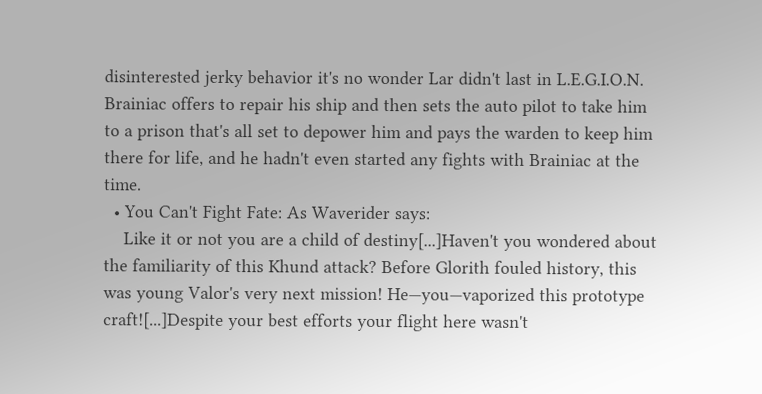disinterested jerky behavior it's no wonder Lar didn't last in L.E.G.I.O.N. Brainiac offers to repair his ship and then sets the auto pilot to take him to a prison that's all set to depower him and pays the warden to keep him there for life, and he hadn't even started any fights with Brainiac at the time.
  • You Can't Fight Fate: As Waverider says:
    Like it or not you are a child of destiny[...]Haven't you wondered about the familiarity of this Khund attack? Before Glorith fouled history, this was young Valor's very next mission! He—you—vaporized this prototype craft![...]Despite your best efforts your flight here wasn't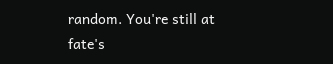random. You're still at fate's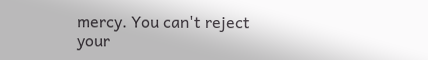mercy. You can't reject your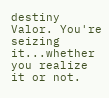destiny Valor. You're seizing it...whether you realize it or not.